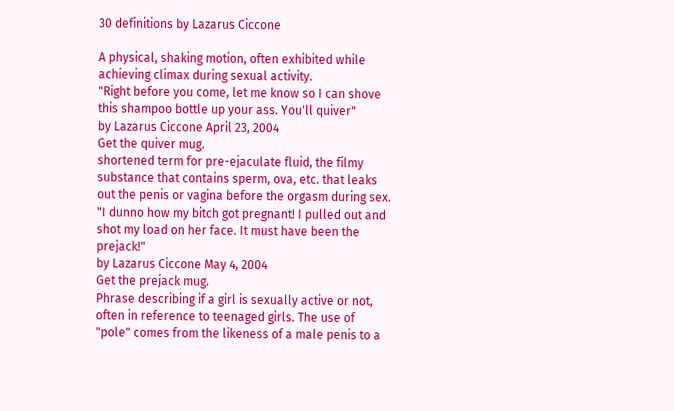30 definitions by Lazarus Ciccone

A physical, shaking motion, often exhibited while achieving climax during sexual activity.
"Right before you come, let me know so I can shove this shampoo bottle up your ass. You'll quiver"
by Lazarus Ciccone April 23, 2004
Get the quiver mug.
shortened term for pre-ejaculate fluid, the filmy substance that contains sperm, ova, etc. that leaks out the penis or vagina before the orgasm during sex.
"I dunno how my bitch got pregnant! I pulled out and shot my load on her face. It must have been the prejack!"
by Lazarus Ciccone May 4, 2004
Get the prejack mug.
Phrase describing if a girl is sexually active or not, often in reference to teenaged girls. The use of "pole" comes from the likeness of a male penis to a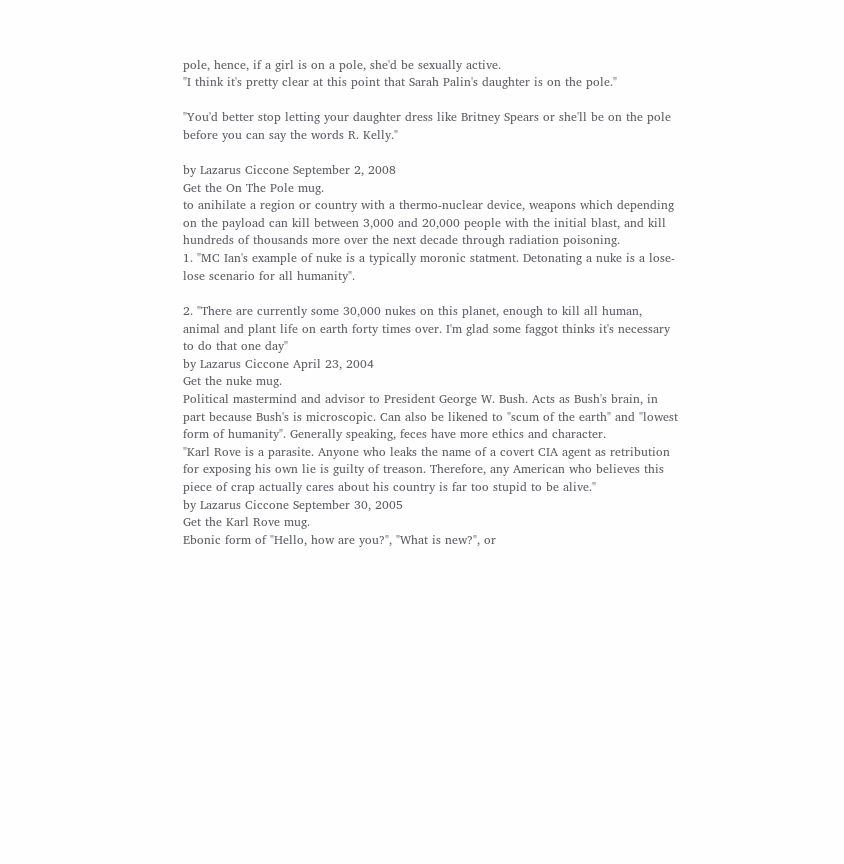pole, hence, if a girl is on a pole, she'd be sexually active.
"I think it's pretty clear at this point that Sarah Palin's daughter is on the pole."

"You'd better stop letting your daughter dress like Britney Spears or she'll be on the pole before you can say the words R. Kelly."

by Lazarus Ciccone September 2, 2008
Get the On The Pole mug.
to anihilate a region or country with a thermo-nuclear device, weapons which depending on the payload can kill between 3,000 and 20,000 people with the initial blast, and kill hundreds of thousands more over the next decade through radiation poisoning.
1. "MC Ian's example of nuke is a typically moronic statment. Detonating a nuke is a lose-lose scenario for all humanity".

2. "There are currently some 30,000 nukes on this planet, enough to kill all human, animal and plant life on earth forty times over. I'm glad some faggot thinks it's necessary to do that one day"
by Lazarus Ciccone April 23, 2004
Get the nuke mug.
Political mastermind and advisor to President George W. Bush. Acts as Bush's brain, in part because Bush's is microscopic. Can also be likened to "scum of the earth" and "lowest form of humanity". Generally speaking, feces have more ethics and character.
"Karl Rove is a parasite. Anyone who leaks the name of a covert CIA agent as retribution for exposing his own lie is guilty of treason. Therefore, any American who believes this piece of crap actually cares about his country is far too stupid to be alive."
by Lazarus Ciccone September 30, 2005
Get the Karl Rove mug.
Ebonic form of "Hello, how are you?", "What is new?", or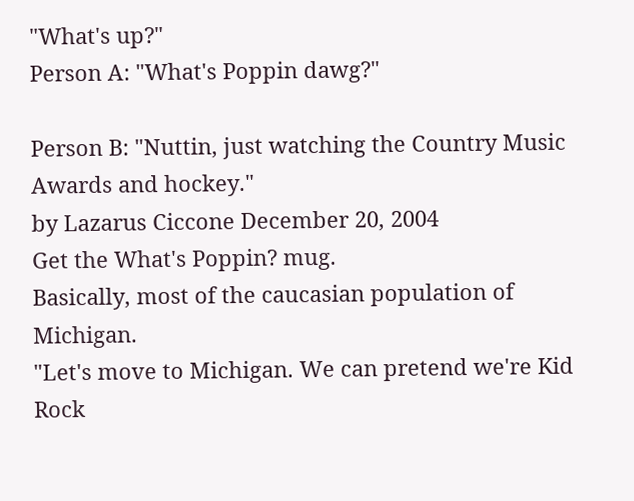"What's up?"
Person A: "What's Poppin dawg?"

Person B: "Nuttin, just watching the Country Music Awards and hockey."
by Lazarus Ciccone December 20, 2004
Get the What's Poppin? mug.
Basically, most of the caucasian population of Michigan.
"Let's move to Michigan. We can pretend we're Kid Rock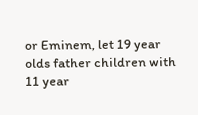or Eminem, let 19 year olds father children with 11 year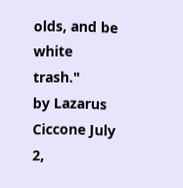olds, and be white trash."
by Lazarus Ciccone July 2,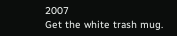2007
Get the white trash mug.